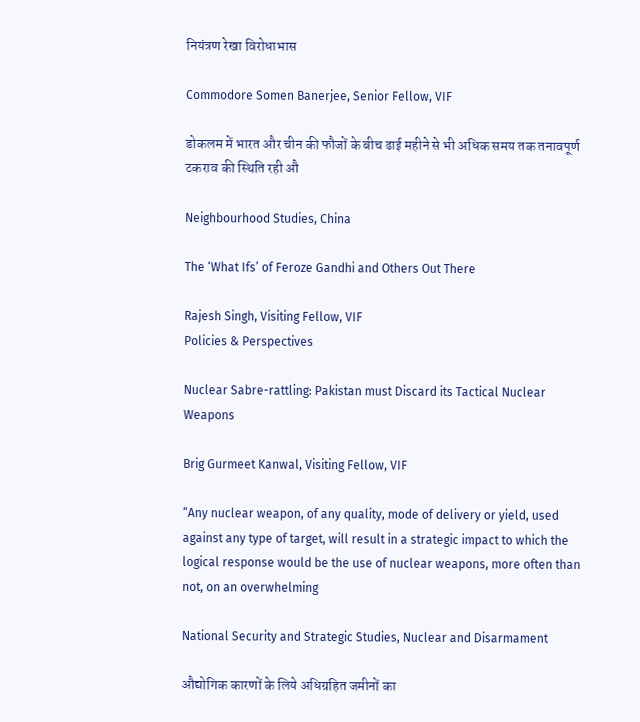नियंत्रण रेखा विरोधाभास

Commodore Somen Banerjee, Senior Fellow, VIF

डोकलम में भारत और चीन की फौजों के बीच ढाई महीने से भी अधिक समय तक तनावपूर्ण टकराव की स्थिति रही औ

Neighbourhood Studies, China

The ‘What Ifs’ of Feroze Gandhi and Others Out There

Rajesh Singh, Visiting Fellow, VIF
Policies & Perspectives

Nuclear Sabre-rattling: Pakistan must Discard its Tactical Nuclear Weapons

Brig Gurmeet Kanwal, Visiting Fellow, VIF

“Any nuclear weapon, of any quality, mode of delivery or yield, used against any type of target, will result in a strategic impact to which the logical response would be the use of nuclear weapons, more often than not, on an overwhelming

National Security and Strategic Studies, Nuclear and Disarmament

औद्योगिक कारणों के लिये अधिग्रहित जमीनों का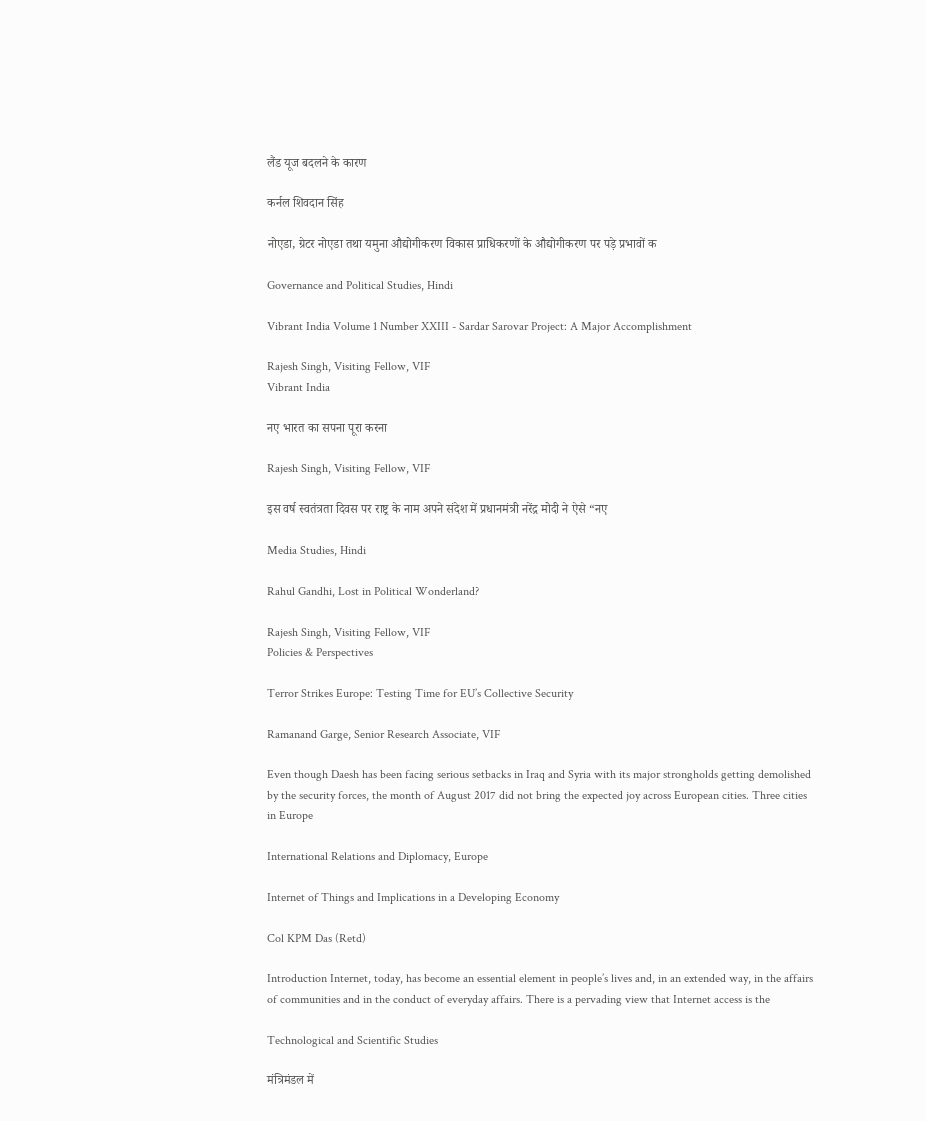लैंड यूज बदलने के कारण

कर्नल शिवदान सिंह

नोएडा, ग्रेटर नोएडा तथा यमुना औद्योगीकरण विकास प्राधिकरणों के औद्योगीकरण पर पड़े प्रभावों क

Governance and Political Studies, Hindi

Vibrant India Volume 1 Number XXIII - Sardar Sarovar Project: A Major Accomplishment

Rajesh Singh, Visiting Fellow, VIF
Vibrant India

नए भारत का सपना पूरा करना

Rajesh Singh, Visiting Fellow, VIF

इस वर्ष स्वतंत्रता दिवस पर राष्ट्र के नाम अपने संदेश में प्रधानमंत्री नरेंद्र मोदी ने ऐसे “नए

Media Studies, Hindi

Rahul Gandhi, Lost in Political Wonderland?

Rajesh Singh, Visiting Fellow, VIF
Policies & Perspectives

Terror Strikes Europe: Testing Time for EU’s Collective Security

Ramanand Garge, Senior Research Associate, VIF

Even though Daesh has been facing serious setbacks in Iraq and Syria with its major strongholds getting demolished by the security forces, the month of August 2017 did not bring the expected joy across European cities. Three cities in Europe

International Relations and Diplomacy, Europe

Internet of Things and Implications in a Developing Economy

Col KPM Das (Retd)

Introduction Internet, today, has become an essential element in people’s lives and, in an extended way, in the affairs of communities and in the conduct of everyday affairs. There is a pervading view that Internet access is the

Technological and Scientific Studies

मंत्रिमंडल में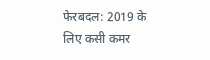फेरबदल: 2019 के लिए कसी कमर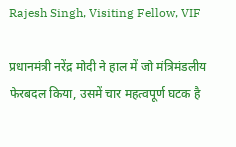Rajesh Singh, Visiting Fellow, VIF

प्रधानमंत्री नरेंद्र मोदी ने हाल में जो मंत्रिमंडलीय फेरबदल किया, उसमें चार महत्वपूर्ण घटक है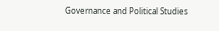Governance and Political Studies